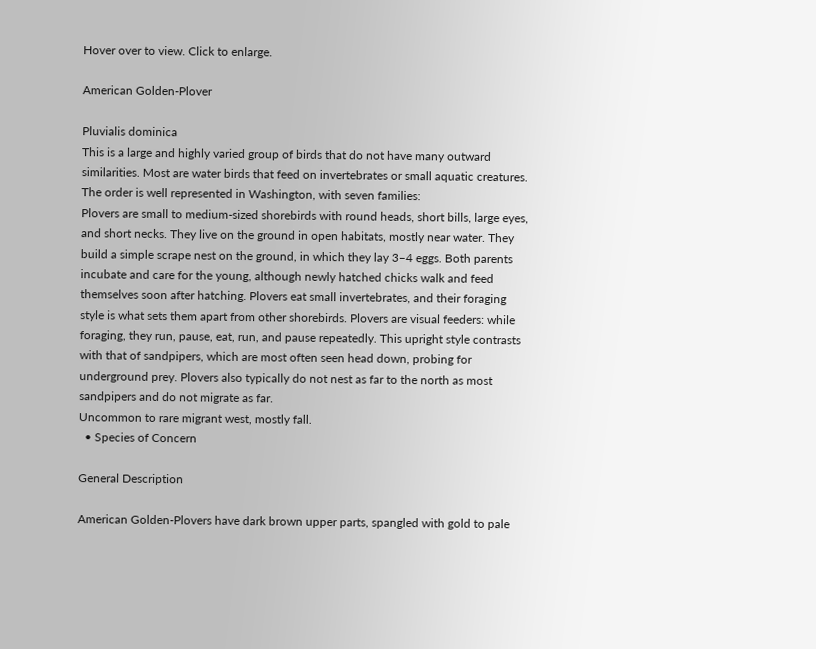Hover over to view. Click to enlarge.

American Golden-Plover

Pluvialis dominica
This is a large and highly varied group of birds that do not have many outward similarities. Most are water birds that feed on invertebrates or small aquatic creatures. The order is well represented in Washington, with seven families:
Plovers are small to medium-sized shorebirds with round heads, short bills, large eyes, and short necks. They live on the ground in open habitats, mostly near water. They build a simple scrape nest on the ground, in which they lay 3–4 eggs. Both parents incubate and care for the young, although newly hatched chicks walk and feed themselves soon after hatching. Plovers eat small invertebrates, and their foraging style is what sets them apart from other shorebirds. Plovers are visual feeders: while foraging, they run, pause, eat, run, and pause repeatedly. This upright style contrasts with that of sandpipers, which are most often seen head down, probing for underground prey. Plovers also typically do not nest as far to the north as most sandpipers and do not migrate as far.
Uncommon to rare migrant west, mostly fall.
  • Species of Concern

General Description

American Golden-Plovers have dark brown upper parts, spangled with gold to pale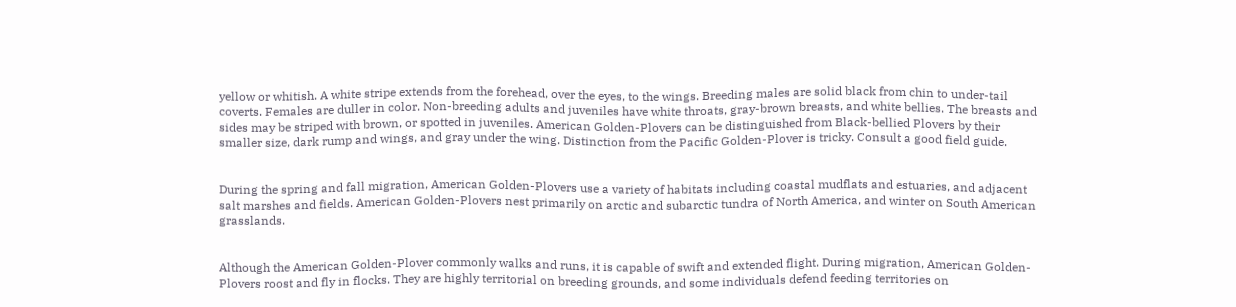yellow or whitish. A white stripe extends from the forehead, over the eyes, to the wings. Breeding males are solid black from chin to under-tail coverts. Females are duller in color. Non-breeding adults and juveniles have white throats, gray-brown breasts, and white bellies. The breasts and sides may be striped with brown, or spotted in juveniles. American Golden-Plovers can be distinguished from Black-bellied Plovers by their smaller size, dark rump and wings, and gray under the wing. Distinction from the Pacific Golden-Plover is tricky. Consult a good field guide.


During the spring and fall migration, American Golden-Plovers use a variety of habitats including coastal mudflats and estuaries, and adjacent salt marshes and fields. American Golden-Plovers nest primarily on arctic and subarctic tundra of North America, and winter on South American grasslands.


Although the American Golden-Plover commonly walks and runs, it is capable of swift and extended flight. During migration, American Golden-Plovers roost and fly in flocks. They are highly territorial on breeding grounds, and some individuals defend feeding territories on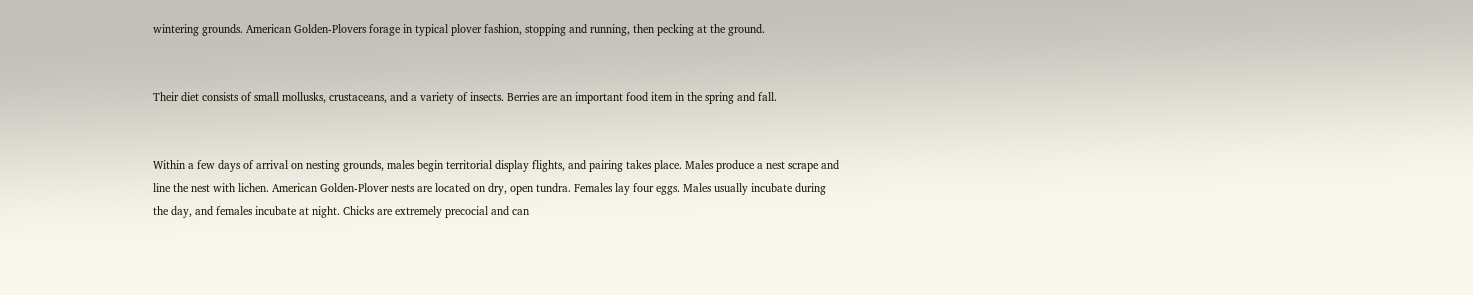wintering grounds. American Golden-Plovers forage in typical plover fashion, stopping and running, then pecking at the ground.


Their diet consists of small mollusks, crustaceans, and a variety of insects. Berries are an important food item in the spring and fall.


Within a few days of arrival on nesting grounds, males begin territorial display flights, and pairing takes place. Males produce a nest scrape and line the nest with lichen. American Golden-Plover nests are located on dry, open tundra. Females lay four eggs. Males usually incubate during the day, and females incubate at night. Chicks are extremely precocial and can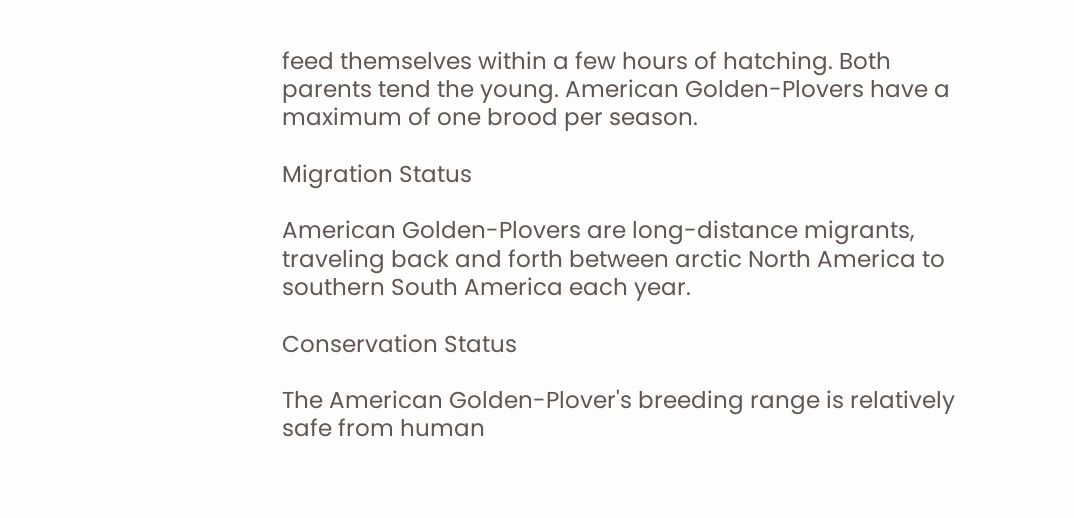feed themselves within a few hours of hatching. Both parents tend the young. American Golden-Plovers have a maximum of one brood per season.

Migration Status

American Golden-Plovers are long-distance migrants, traveling back and forth between arctic North America to southern South America each year.

Conservation Status

The American Golden-Plover's breeding range is relatively safe from human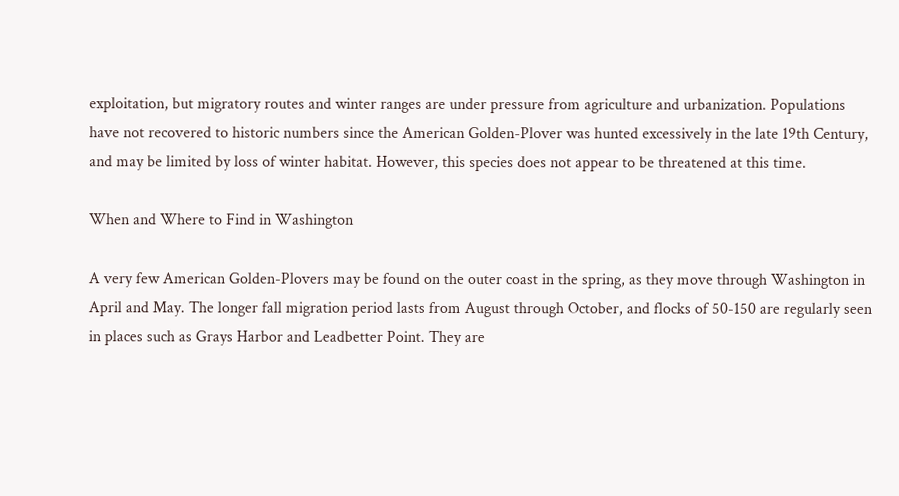exploitation, but migratory routes and winter ranges are under pressure from agriculture and urbanization. Populations have not recovered to historic numbers since the American Golden-Plover was hunted excessively in the late 19th Century, and may be limited by loss of winter habitat. However, this species does not appear to be threatened at this time.

When and Where to Find in Washington

A very few American Golden-Plovers may be found on the outer coast in the spring, as they move through Washington in April and May. The longer fall migration period lasts from August through October, and flocks of 50-150 are regularly seen in places such as Grays Harbor and Leadbetter Point. They are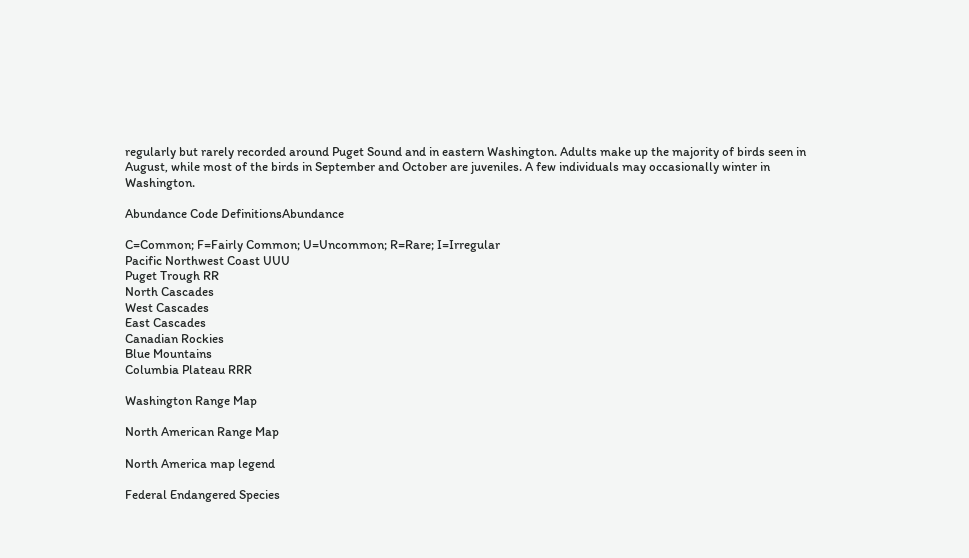regularly but rarely recorded around Puget Sound and in eastern Washington. Adults make up the majority of birds seen in August, while most of the birds in September and October are juveniles. A few individuals may occasionally winter in Washington.

Abundance Code DefinitionsAbundance

C=Common; F=Fairly Common; U=Uncommon; R=Rare; I=Irregular
Pacific Northwest Coast UUU
Puget Trough RR
North Cascades
West Cascades
East Cascades
Canadian Rockies
Blue Mountains
Columbia Plateau RRR

Washington Range Map

North American Range Map

North America map legend

Federal Endangered Species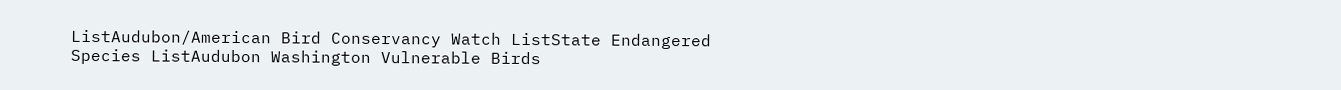ListAudubon/American Bird Conservancy Watch ListState Endangered Species ListAudubon Washington Vulnerable Birds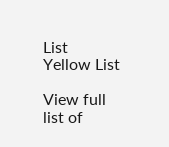List
Yellow List

View full list of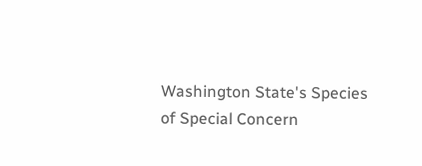Washington State's Species of Special Concern